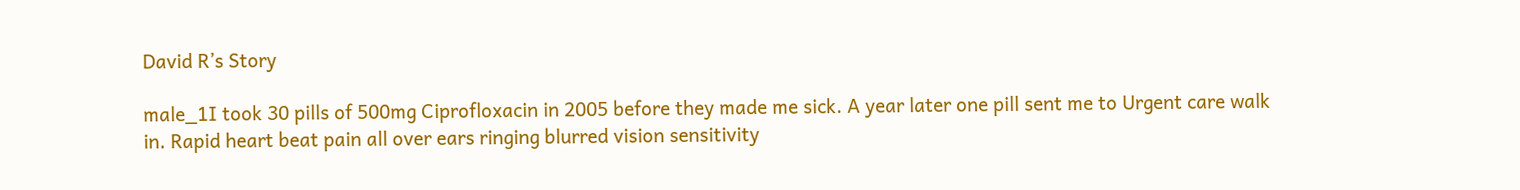David R’s Story

male_1I took 30 pills of 500mg Ciprofloxacin in 2005 before they made me sick. A year later one pill sent me to Urgent care walk in. Rapid heart beat pain all over ears ringing blurred vision sensitivity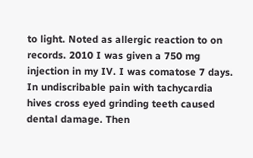to light. Noted as allergic reaction to on records. 2010 I was given a 750 mg injection in my IV. I was comatose 7 days. In undiscribable pain with tachycardia hives cross eyed grinding teeth caused dental damage. Then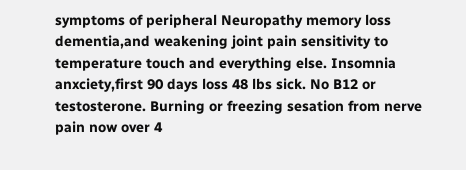symptoms of peripheral Neuropathy memory loss dementia,and weakening joint pain sensitivity to temperature touch and everything else. Insomnia anxciety,first 90 days loss 48 lbs sick. No B12 or testosterone. Burning or freezing sesation from nerve pain now over 4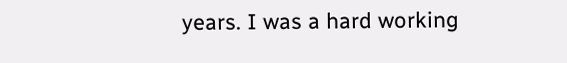years. I was a hard working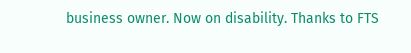business owner. Now on disability. Thanks to FTS